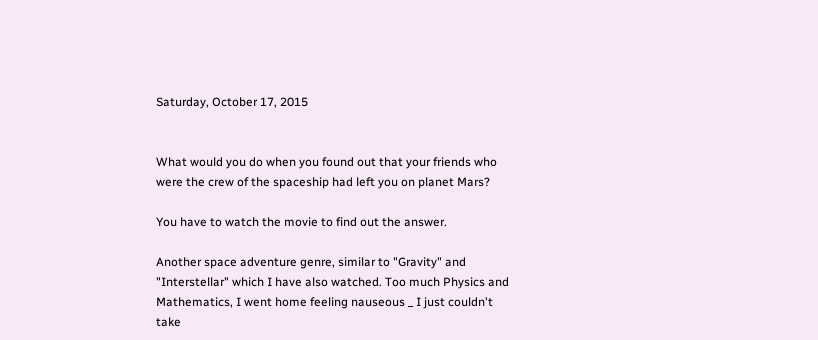Saturday, October 17, 2015


What would you do when you found out that your friends who were the crew of the spaceship had left you on planet Mars?

You have to watch the movie to find out the answer.

Another space adventure genre, similar to "Gravity" and "Interstellar" which I have also watched. Too much Physics and Mathematics, I went home feeling nauseous _ I just couldn't take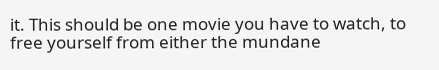it. This should be one movie you have to watch, to free yourself from either the mundane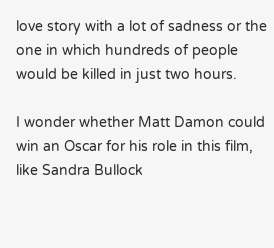love story with a lot of sadness or the one in which hundreds of people would be killed in just two hours.

I wonder whether Matt Damon could win an Oscar for his role in this film, like Sandra Bullock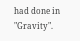had done in "Gravity".